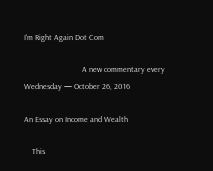I'm Right Again Dot Com

                             A new commentary every Wednesday — October 26, 2016

An Essay on Income and Wealth

    This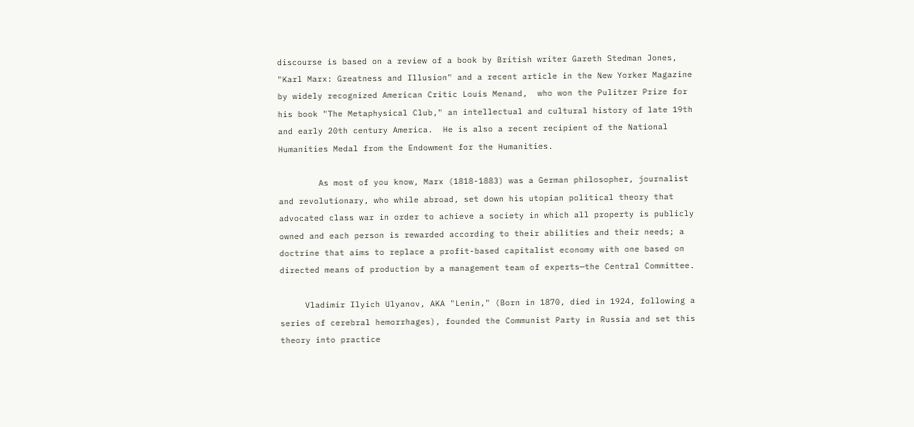discourse is based on a review of a book by British writer Gareth Stedman Jones, "Karl Marx: Greatness and Illusion" and a recent article in the New Yorker Magazine by widely recognized American Critic Louis Menand,  who won the Pulitzer Prize for his book "The Metaphysical Club," an intellectual and cultural history of late 19th and early 20th century America.  He is also a recent recipient of the National Humanities Medal from the Endowment for the Humanities.

        As most of you know, Marx (1818-1883) was a German philosopher, journalist and revolutionary, who while abroad, set down his utopian political theory that advocated class war in order to achieve a society in which all property is publicly owned and each person is rewarded according to their abilities and their needs; a doctrine that aims to replace a profit-based capitalist economy with one based on directed means of production by a management team of experts—the Central Committee.

     Vladimir Ilyich Ulyanov, AKA "Lenin," (Born in 1870, died in 1924, following a series of cerebral hemorrhages), founded the Communist Party in Russia and set this theory into practice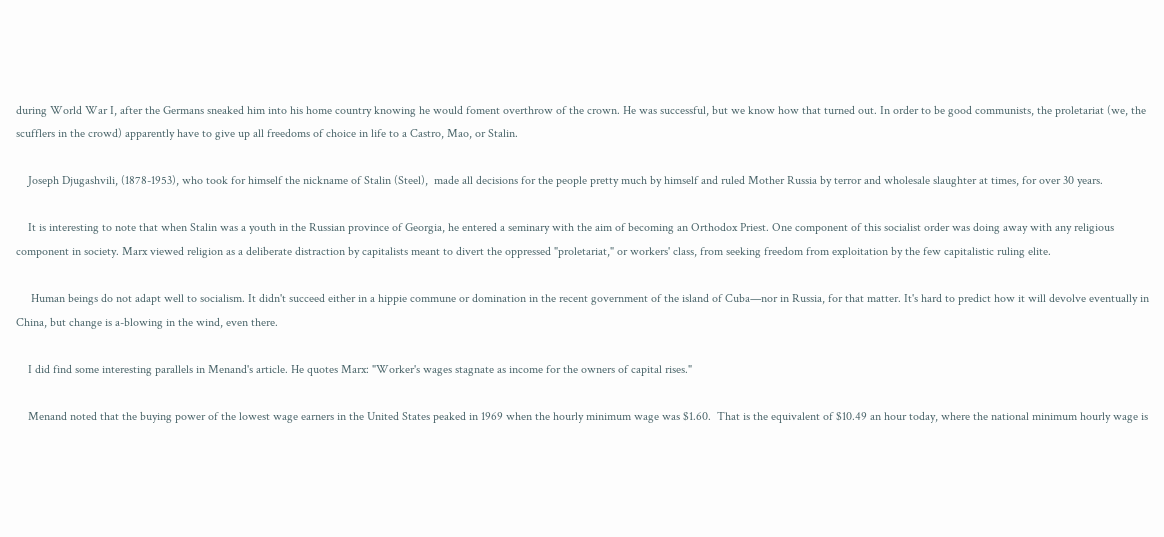during World War I, after the Germans sneaked him into his home country knowing he would foment overthrow of the crown. He was successful, but we know how that turned out. In order to be good communists, the proletariat (we, the scufflers in the crowd) apparently have to give up all freedoms of choice in life to a Castro, Mao, or Stalin.

    Joseph Djugashvili, (1878-1953), who took for himself the nickname of Stalin (Steel),  made all decisions for the people pretty much by himself and ruled Mother Russia by terror and wholesale slaughter at times, for over 30 years.

    It is interesting to note that when Stalin was a youth in the Russian province of Georgia, he entered a seminary with the aim of becoming an Orthodox Priest. One component of this socialist order was doing away with any religious component in society. Marx viewed religion as a deliberate distraction by capitalists meant to divert the oppressed "proletariat," or workers' class, from seeking freedom from exploitation by the few capitalistic ruling elite.

     Human beings do not adapt well to socialism. It didn't succeed either in a hippie commune or domination in the recent government of the island of Cuba—nor in Russia, for that matter. It's hard to predict how it will devolve eventually in China, but change is a-blowing in the wind, even there.

    I did find some interesting parallels in Menand's article. He quotes Marx: "Worker's wages stagnate as income for the owners of capital rises."

    Menand noted that the buying power of the lowest wage earners in the United States peaked in 1969 when the hourly minimum wage was $1.60.  That is the equivalent of $10.49 an hour today, where the national minimum hourly wage is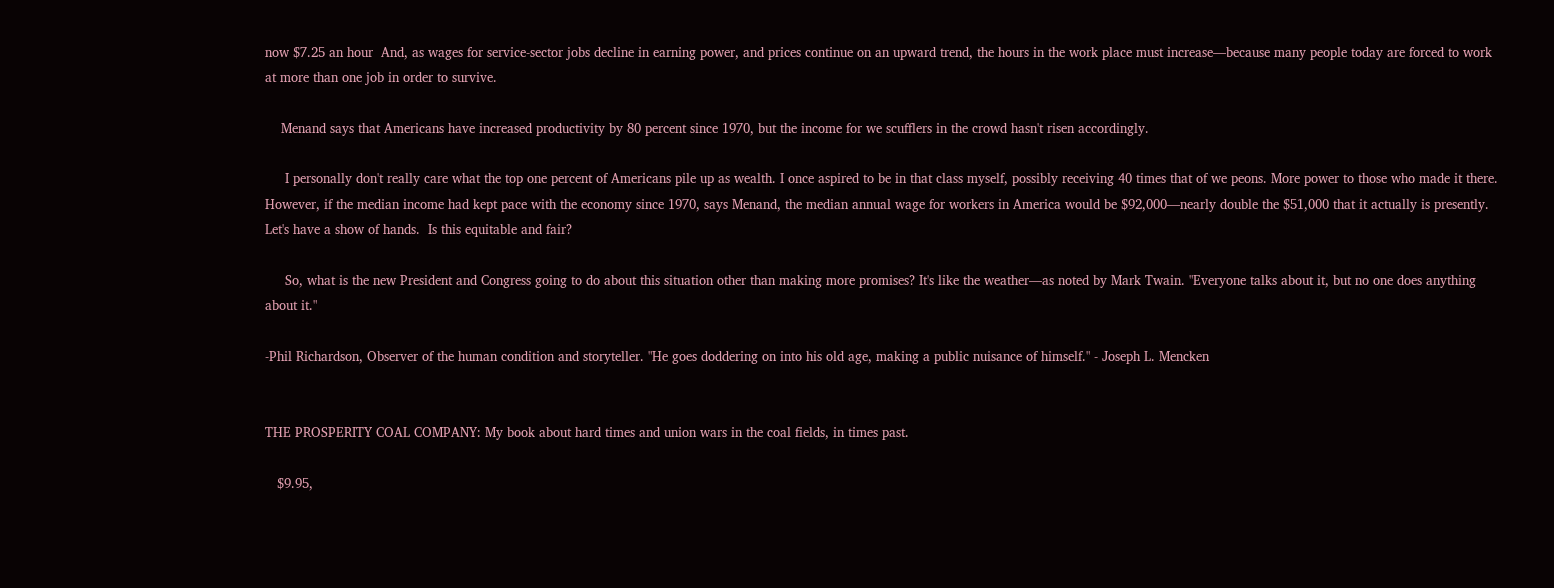now $7.25 an hour  And, as wages for service-sector jobs decline in earning power, and prices continue on an upward trend, the hours in the work place must increase—because many people today are forced to work at more than one job in order to survive.

    Menand says that Americans have increased productivity by 80 percent since 1970, but the income for we scufflers in the crowd hasn't risen accordingly.

     I personally don't really care what the top one percent of Americans pile up as wealth. I once aspired to be in that class myself, possibly receiving 40 times that of we peons. More power to those who made it there. However, if the median income had kept pace with the economy since 1970, says Menand, the median annual wage for workers in America would be $92,000—nearly double the $51,000 that it actually is presently. Let's have a show of hands.  Is this equitable and fair?

     So, what is the new President and Congress going to do about this situation other than making more promises? It's like the weather—as noted by Mark Twain. "Everyone talks about it, but no one does anything about it."

-Phil Richardson, Observer of the human condition and storyteller. "He goes doddering on into his old age, making a public nuisance of himself." - Joseph L. Mencken


THE PROSPERITY COAL COMPANY: My book about hard times and union wars in the coal fields, in times past.

   $9.95,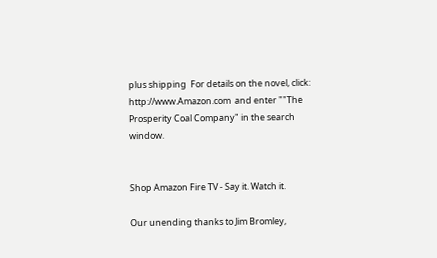plus shipping  For details on the novel, click: http://www.Amazon.com  and enter ""The Prosperity Coal Company" in the search window.


Shop Amazon Fire TV - Say it. Watch it.

Our unending thanks to Jim Bromley,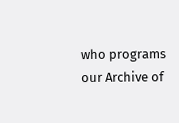who programs our Archive of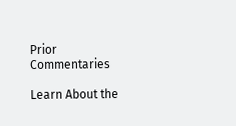Prior Commentaries

Learn About the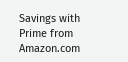Savings with  Prime from Amazon.com